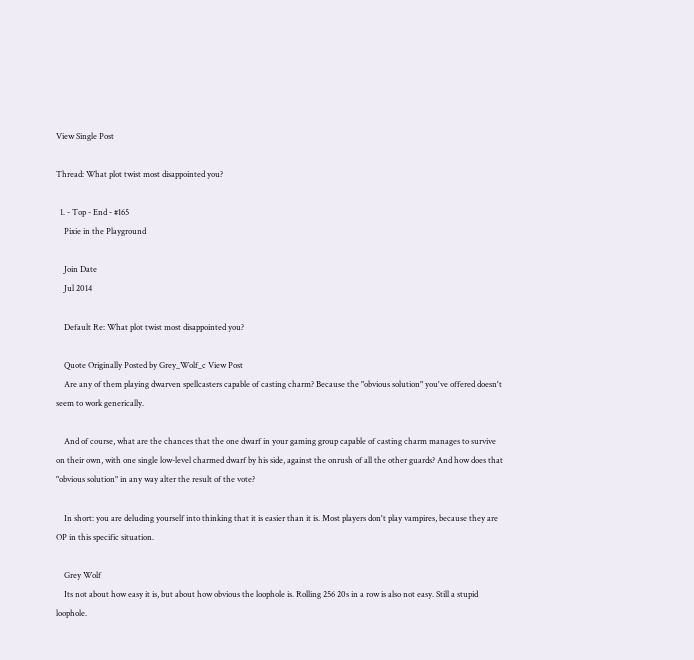View Single Post

Thread: What plot twist most disappointed you?

  1. - Top - End - #165
    Pixie in the Playground

    Join Date
    Jul 2014

    Default Re: What plot twist most disappointed you?

    Quote Originally Posted by Grey_Wolf_c View Post
    Are any of them playing dwarven spellcasters capable of casting charm? Because the "obvious solution" you've offered doesn't seem to work generically.

    And of course, what are the chances that the one dwarf in your gaming group capable of casting charm manages to survive on their own, with one single low-level charmed dwarf by his side, against the onrush of all the other guards? And how does that "obvious solution" in any way alter the result of the vote?

    In short: you are deluding yourself into thinking that it is easier than it is. Most players don't play vampires, because they are OP in this specific situation.

    Grey Wolf
    Its not about how easy it is, but about how obvious the loophole is. Rolling 256 20s in a row is also not easy. Still a stupid loophole.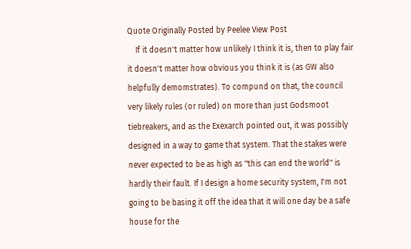Quote Originally Posted by Peelee View Post
    If it doesn't matter how unlikely I think it is, then to play fair it doesn't matter how obvious you think it is (as GW also helpfully demomstrates). To compund on that, the council very likely rules (or ruled) on more than just Godsmoot tiebreakers, and as the Exexarch pointed out, it was possibly designed in a way to game that system. That the stakes were never expected to be as high as "this can end the world" is hardly their fault. If I design a home security system, I'm not going to be basing it off the idea that it will one day be a safe house for the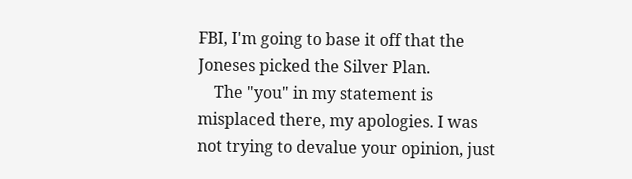FBI, I'm going to base it off that the Joneses picked the Silver Plan.
    The "you" in my statement is misplaced there, my apologies. I was not trying to devalue your opinion, just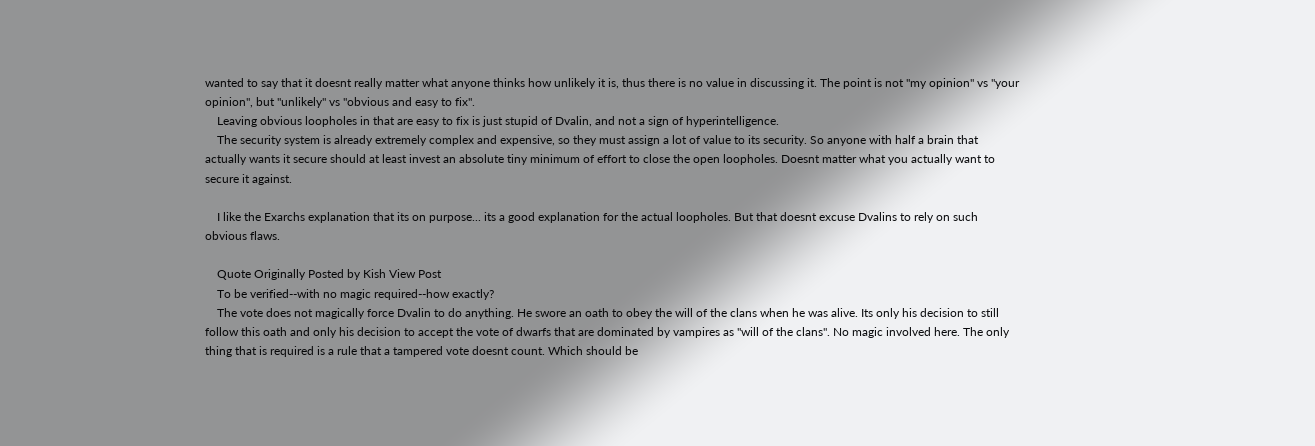wanted to say that it doesnt really matter what anyone thinks how unlikely it is, thus there is no value in discussing it. The point is not "my opinion" vs "your opinion", but "unlikely" vs "obvious and easy to fix".
    Leaving obvious loopholes in that are easy to fix is just stupid of Dvalin, and not a sign of hyperintelligence.
    The security system is already extremely complex and expensive, so they must assign a lot of value to its security. So anyone with half a brain that actually wants it secure should at least invest an absolute tiny minimum of effort to close the open loopholes. Doesnt matter what you actually want to secure it against.

    I like the Exarchs explanation that its on purpose... its a good explanation for the actual loopholes. But that doesnt excuse Dvalins to rely on such obvious flaws.

    Quote Originally Posted by Kish View Post
    To be verified--with no magic required--how exactly?
    The vote does not magically force Dvalin to do anything. He swore an oath to obey the will of the clans when he was alive. Its only his decision to still follow this oath and only his decision to accept the vote of dwarfs that are dominated by vampires as "will of the clans". No magic involved here. The only thing that is required is a rule that a tampered vote doesnt count. Which should be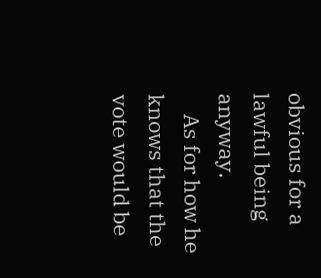obvious for a lawful being anyway.
    As for how he knows that the vote would be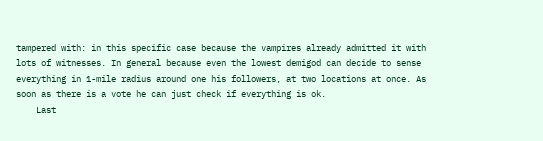tampered with: in this specific case because the vampires already admitted it with lots of witnesses. In general because even the lowest demigod can decide to sense everything in 1-mile radius around one his followers, at two locations at once. As soon as there is a vote he can just check if everything is ok.
    Last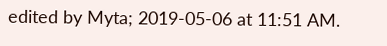edited by Myta; 2019-05-06 at 11:51 AM.